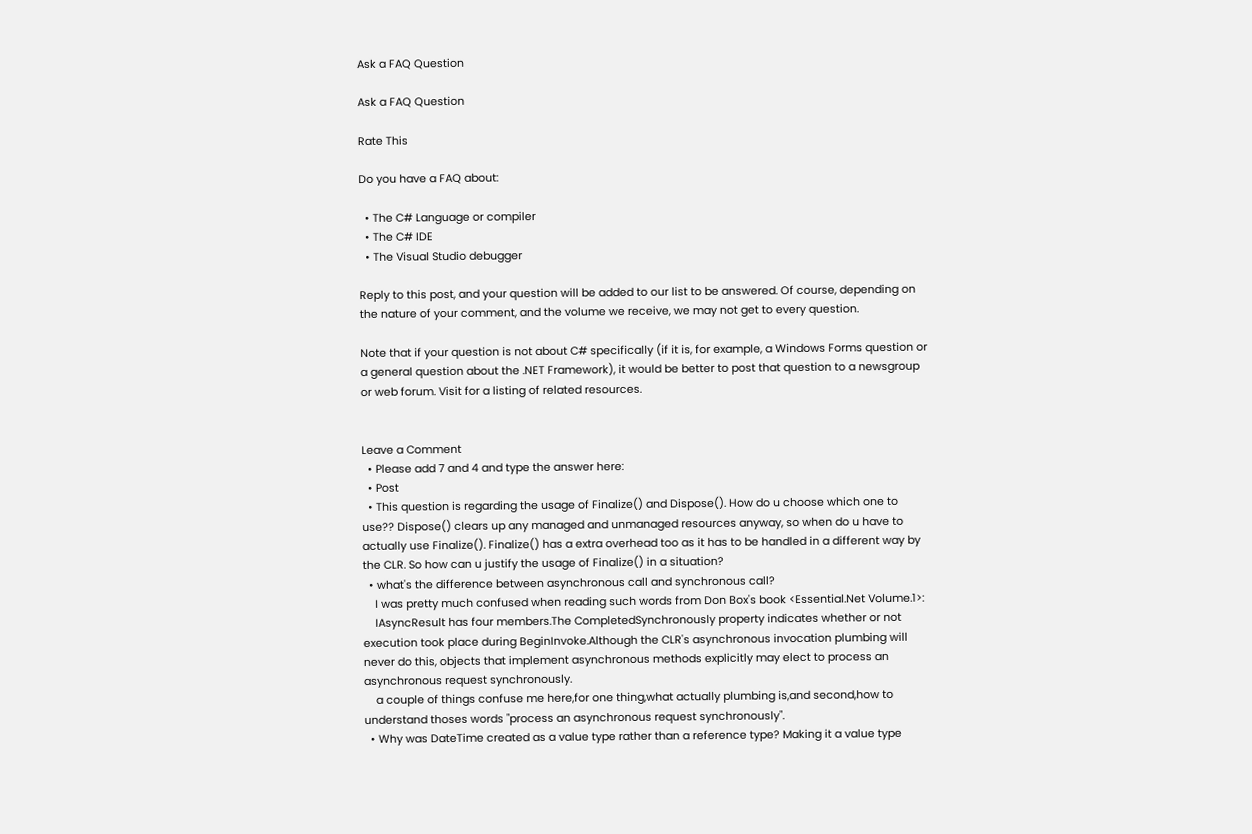Ask a FAQ Question

Ask a FAQ Question

Rate This

Do you have a FAQ about:

  • The C# Language or compiler
  • The C# IDE
  • The Visual Studio debugger

Reply to this post, and your question will be added to our list to be answered. Of course, depending on the nature of your comment, and the volume we receive, we may not get to every question.

Note that if your question is not about C# specifically (if it is, for example, a Windows Forms question or a general question about the .NET Framework), it would be better to post that question to a newsgroup or web forum. Visit for a listing of related resources.


Leave a Comment
  • Please add 7 and 4 and type the answer here:
  • Post
  • This question is regarding the usage of Finalize() and Dispose(). How do u choose which one to use?? Dispose() clears up any managed and unmanaged resources anyway, so when do u have to actually use Finalize(). Finalize() has a extra overhead too as it has to be handled in a different way by the CLR. So how can u justify the usage of Finalize() in a situation?
  • what's the difference between asynchronous call and synchronous call?
    I was pretty much confused when reading such words from Don Box's book <Essential.Net Volume.1>:
    IAsyncResult has four members.The CompletedSynchronously property indicates whether or not execution took place during BeginInvoke.Although the CLR's asynchronous invocation plumbing will never do this, objects that implement asynchronous methods explicitly may elect to process an asynchronous request synchronously.
    a couple of things confuse me here,for one thing,what actually plumbing is,and second,how to understand thoses words "process an asynchronous request synchronously".
  • Why was DateTime created as a value type rather than a reference type? Making it a value type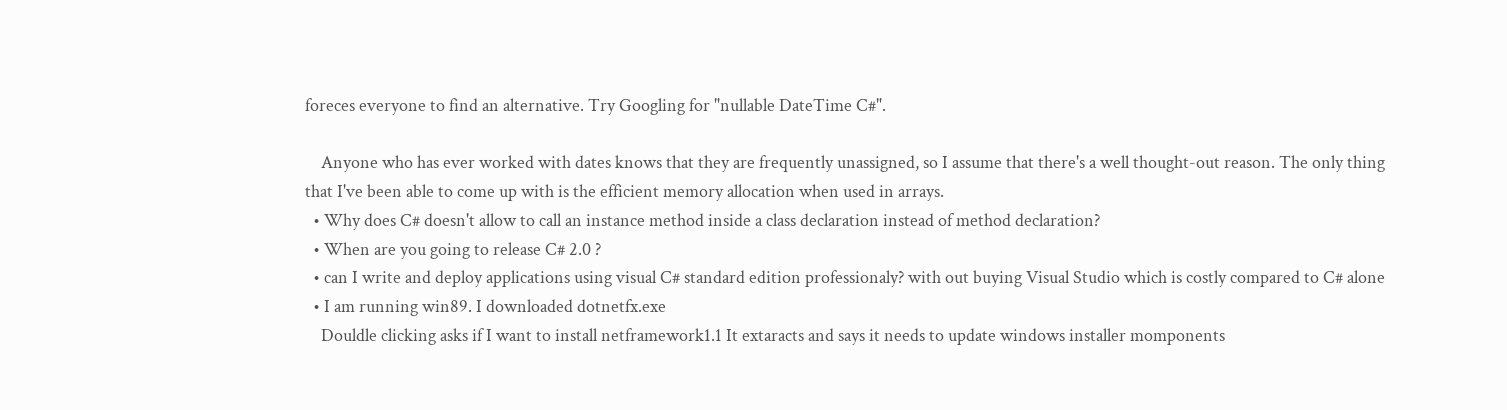foreces everyone to find an alternative. Try Googling for "nullable DateTime C#".

    Anyone who has ever worked with dates knows that they are frequently unassigned, so I assume that there's a well thought-out reason. The only thing that I've been able to come up with is the efficient memory allocation when used in arrays.
  • Why does C# doesn't allow to call an instance method inside a class declaration instead of method declaration?
  • When are you going to release C# 2.0 ?
  • can I write and deploy applications using visual C# standard edition professionaly? with out buying Visual Studio which is costly compared to C# alone
  • I am running win89. I downloaded dotnetfx.exe
    Douldle clicking asks if I want to install netframework1.1 It extaracts and says it needs to update windows installer momponents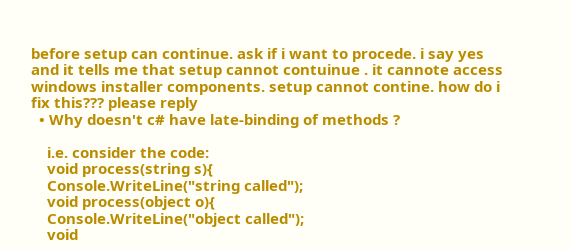before setup can continue. ask if i want to procede. i say yes and it tells me that setup cannot contuinue . it cannote access windows installer components. setup cannot contine. how do i fix this??? please reply
  • Why doesn't c# have late-binding of methods ?

    i.e. consider the code:
    void process(string s){
    Console.WriteLine("string called");
    void process(object o){
    Console.WriteLine("object called");
    void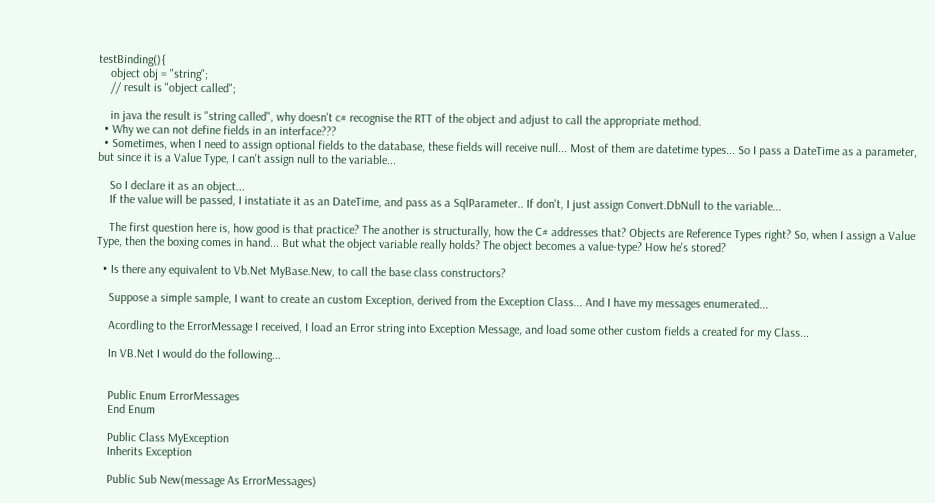testBinding(){
    object obj = "string";
    // result is "object called";

    in java the result is "string called", why doesn't c# recognise the RTT of the object and adjust to call the appropriate method.
  • Why we can not define fields in an interface???
  • Sometimes, when I need to assign optional fields to the database, these fields will receive null... Most of them are datetime types... So I pass a DateTime as a parameter, but since it is a Value Type, I can't assign null to the variable...

    So I declare it as an object...
    If the value will be passed, I instatiate it as an DateTime, and pass as a SqlParameter.. If don't, I just assign Convert.DbNull to the variable...

    The first question here is, how good is that practice? The another is structurally, how the C# addresses that? Objects are Reference Types right? So, when I assign a Value Type, then the boxing comes in hand... But what the object variable really holds? The object becomes a value-type? How he's stored?

  • Is there any equivalent to Vb.Net MyBase.New, to call the base class constructors?

    Suppose a simple sample, I want to create an custom Exception, derived from the Exception Class... And I have my messages enumerated...

    Acordling to the ErrorMessage I received, I load an Error string into Exception Message, and load some other custom fields a created for my Class...

    In VB.Net I would do the following...


    Public Enum ErrorMessages
    End Enum

    Public Class MyException
    Inherits Exception

    Public Sub New(message As ErrorMessages)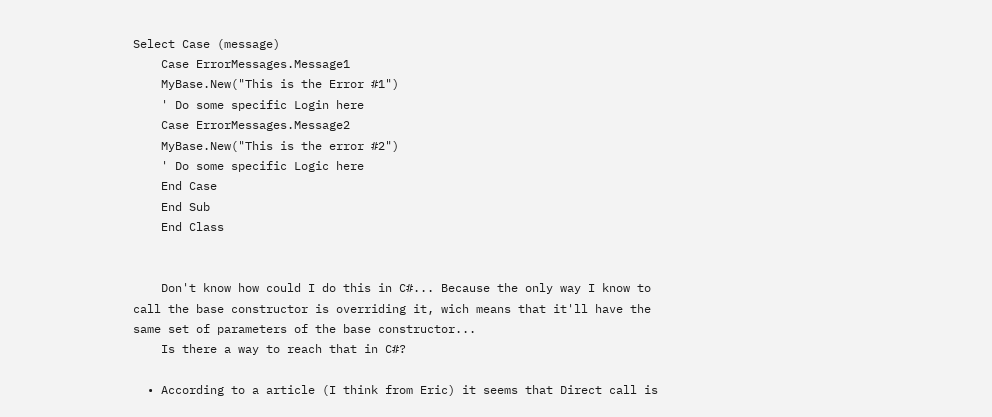Select Case (message)
    Case ErrorMessages.Message1
    MyBase.New("This is the Error #1")
    ' Do some specific Login here
    Case ErrorMessages.Message2
    MyBase.New("This is the error #2")
    ' Do some specific Logic here
    End Case
    End Sub
    End Class


    Don't know how could I do this in C#... Because the only way I know to call the base constructor is overriding it, wich means that it'll have the same set of parameters of the base constructor...
    Is there a way to reach that in C#?

  • According to a article (I think from Eric) it seems that Direct call is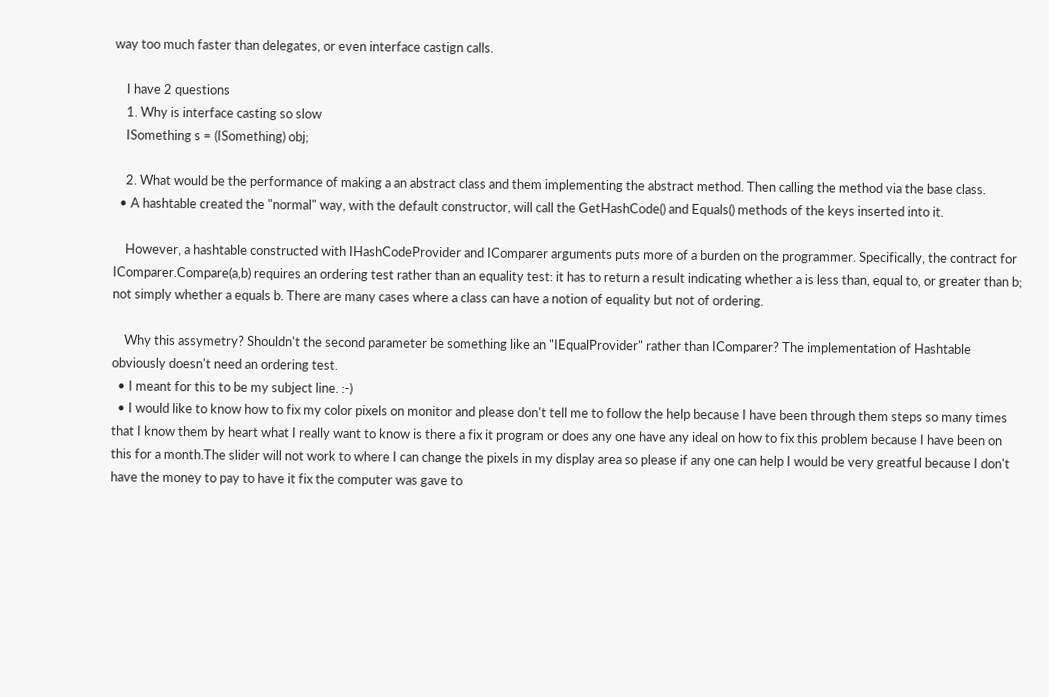way too much faster than delegates, or even interface castign calls.

    I have 2 questions
    1. Why is interface casting so slow
    ISomething s = (ISomething) obj;

    2. What would be the performance of making a an abstract class and them implementing the abstract method. Then calling the method via the base class.
  • A hashtable created the "normal" way, with the default constructor, will call the GetHashCode() and Equals() methods of the keys inserted into it.

    However, a hashtable constructed with IHashCodeProvider and IComparer arguments puts more of a burden on the programmer. Specifically, the contract for IComparer.Compare(a,b) requires an ordering test rather than an equality test: it has to return a result indicating whether a is less than, equal to, or greater than b; not simply whether a equals b. There are many cases where a class can have a notion of equality but not of ordering.

    Why this assymetry? Shouldn't the second parameter be something like an "IEqualProvider" rather than IComparer? The implementation of Hashtable obviously doesn't need an ordering test.
  • I meant for this to be my subject line. :-)
  • I would like to know how to fix my color pixels on monitor and please don't tell me to follow the help because I have been through them steps so many times that I know them by heart what I really want to know is there a fix it program or does any one have any ideal on how to fix this problem because I have been on this for a month.The slider will not work to where I can change the pixels in my display area so please if any one can help I would be very greatful because I don't have the money to pay to have it fix the computer was gave to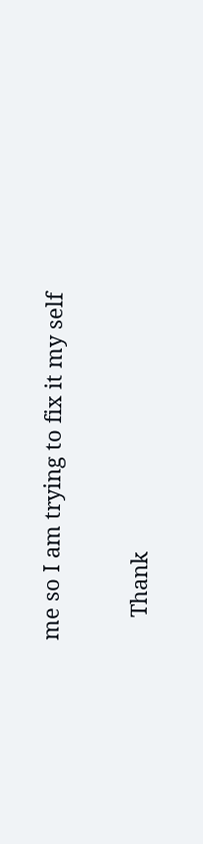me so I am trying to fix it my self

    Thank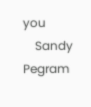you
    Sandy Pegram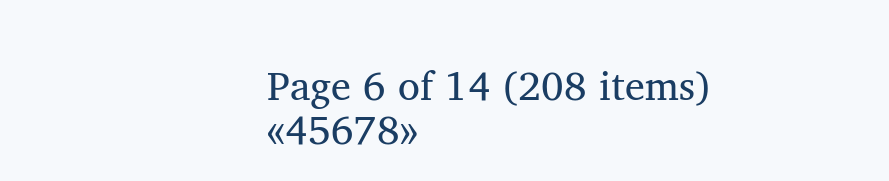Page 6 of 14 (208 items) «45678»